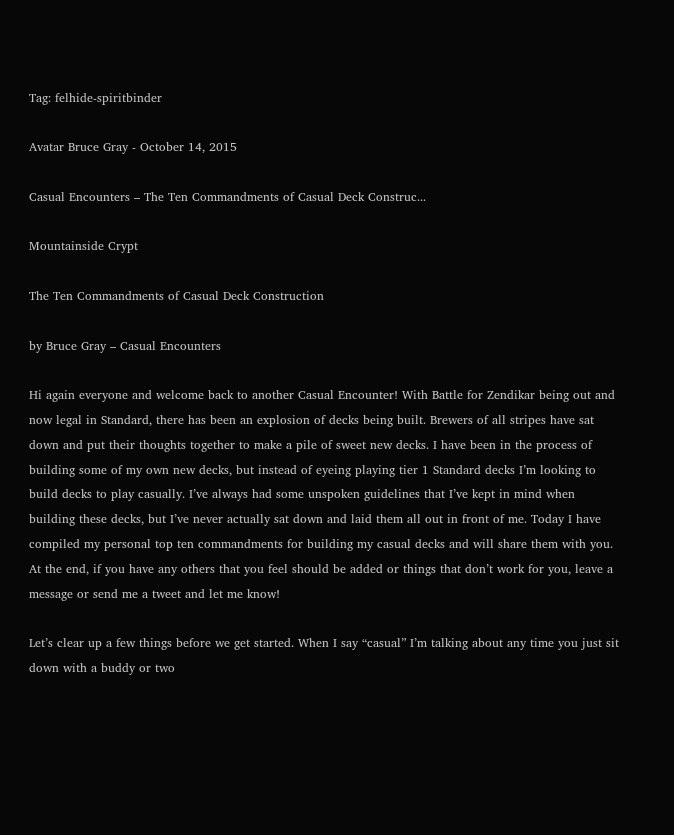Tag: felhide-spiritbinder

Avatar Bruce Gray - October 14, 2015

Casual Encounters – The Ten Commandments of Casual Deck Construc...

Mountainside Crypt

The Ten Commandments of Casual Deck Construction

by Bruce Gray – Casual Encounters

Hi again everyone and welcome back to another Casual Encounter! With Battle for Zendikar being out and now legal in Standard, there has been an explosion of decks being built. Brewers of all stripes have sat down and put their thoughts together to make a pile of sweet new decks. I have been in the process of building some of my own new decks, but instead of eyeing playing tier 1 Standard decks I’m looking to build decks to play casually. I’ve always had some unspoken guidelines that I’ve kept in mind when building these decks, but I’ve never actually sat down and laid them all out in front of me. Today I have compiled my personal top ten commandments for building my casual decks and will share them with you. At the end, if you have any others that you feel should be added or things that don’t work for you, leave a message or send me a tweet and let me know!

Let’s clear up a few things before we get started. When I say “casual” I’m talking about any time you just sit down with a buddy or two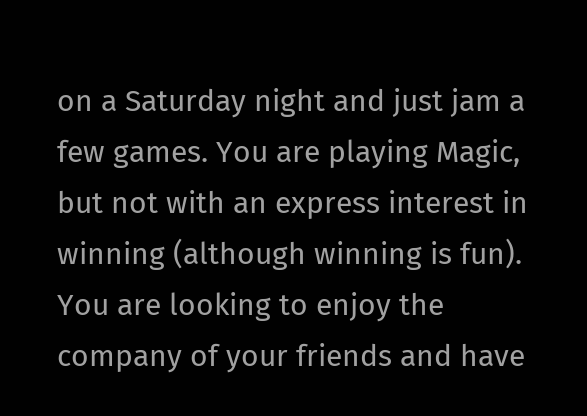on a Saturday night and just jam a few games. You are playing Magic, but not with an express interest in winning (although winning is fun). You are looking to enjoy the company of your friends and have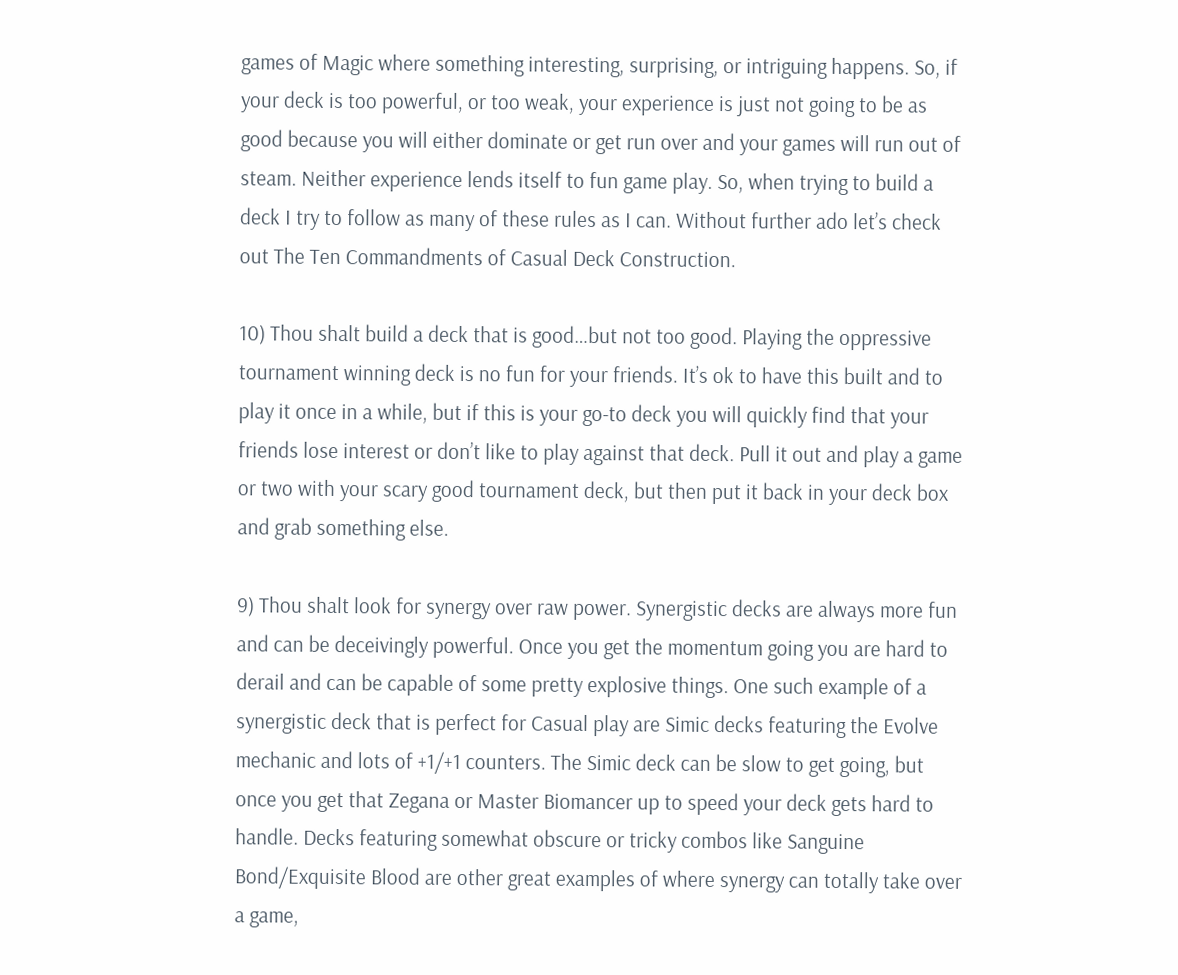games of Magic where something interesting, surprising, or intriguing happens. So, if your deck is too powerful, or too weak, your experience is just not going to be as good because you will either dominate or get run over and your games will run out of steam. Neither experience lends itself to fun game play. So, when trying to build a deck I try to follow as many of these rules as I can. Without further ado let’s check out The Ten Commandments of Casual Deck Construction.

10) Thou shalt build a deck that is good…but not too good. Playing the oppressive tournament winning deck is no fun for your friends. It’s ok to have this built and to play it once in a while, but if this is your go-to deck you will quickly find that your friends lose interest or don’t like to play against that deck. Pull it out and play a game or two with your scary good tournament deck, but then put it back in your deck box and grab something else.

9) Thou shalt look for synergy over raw power. Synergistic decks are always more fun and can be deceivingly powerful. Once you get the momentum going you are hard to derail and can be capable of some pretty explosive things. One such example of a synergistic deck that is perfect for Casual play are Simic decks featuring the Evolve mechanic and lots of +1/+1 counters. The Simic deck can be slow to get going, but once you get that Zegana or Master Biomancer up to speed your deck gets hard to handle. Decks featuring somewhat obscure or tricky combos like Sanguine Bond/Exquisite Blood are other great examples of where synergy can totally take over a game,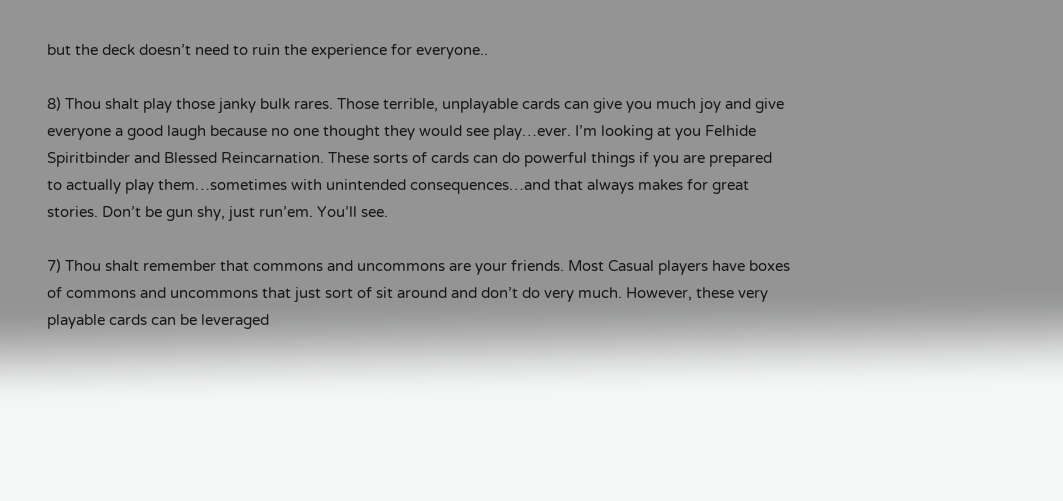but the deck doesn’t need to ruin the experience for everyone..

8) Thou shalt play those janky bulk rares. Those terrible, unplayable cards can give you much joy and give everyone a good laugh because no one thought they would see play…ever. I’m looking at you Felhide Spiritbinder and Blessed Reincarnation. These sorts of cards can do powerful things if you are prepared to actually play them…sometimes with unintended consequences…and that always makes for great stories. Don’t be gun shy, just run’em. You’ll see.

7) Thou shalt remember that commons and uncommons are your friends. Most Casual players have boxes of commons and uncommons that just sort of sit around and don’t do very much. However, these very playable cards can be leveraged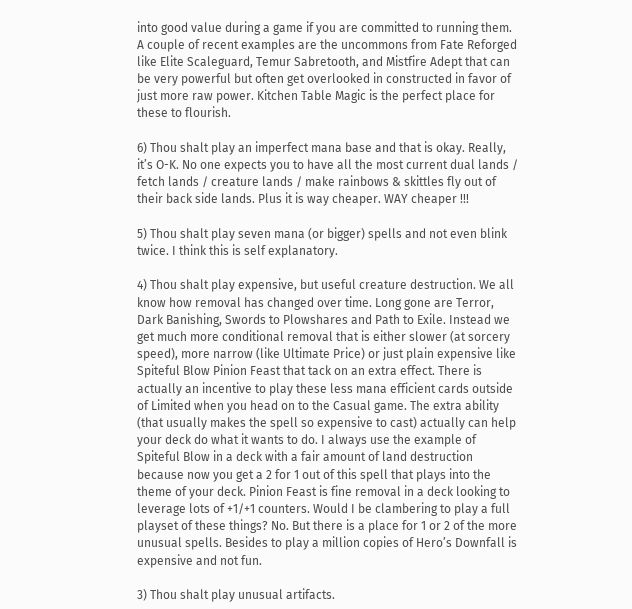into good value during a game if you are committed to running them. A couple of recent examples are the uncommons from Fate Reforged like Elite Scaleguard, Temur Sabretooth, and Mistfire Adept that can be very powerful but often get overlooked in constructed in favor of just more raw power. Kitchen Table Magic is the perfect place for these to flourish.

6) Thou shalt play an imperfect mana base and that is okay. Really, it’s O-K. No one expects you to have all the most current dual lands / fetch lands / creature lands / make rainbows & skittles fly out of their back side lands. Plus it is way cheaper. WAY cheaper !!!

5) Thou shalt play seven mana (or bigger) spells and not even blink twice. I think this is self explanatory.

4) Thou shalt play expensive, but useful creature destruction. We all know how removal has changed over time. Long gone are Terror, Dark Banishing, Swords to Plowshares and Path to Exile. Instead we get much more conditional removal that is either slower (at sorcery speed), more narrow (like Ultimate Price) or just plain expensive like Spiteful Blow Pinion Feast that tack on an extra effect. There is actually an incentive to play these less mana efficient cards outside of Limited when you head on to the Casual game. The extra ability (that usually makes the spell so expensive to cast) actually can help your deck do what it wants to do. I always use the example of Spiteful Blow in a deck with a fair amount of land destruction because now you get a 2 for 1 out of this spell that plays into the theme of your deck. Pinion Feast is fine removal in a deck looking to leverage lots of +1/+1 counters. Would I be clambering to play a full playset of these things? No. But there is a place for 1 or 2 of the more unusual spells. Besides to play a million copies of Hero’s Downfall is expensive and not fun.

3) Thou shalt play unusual artifacts.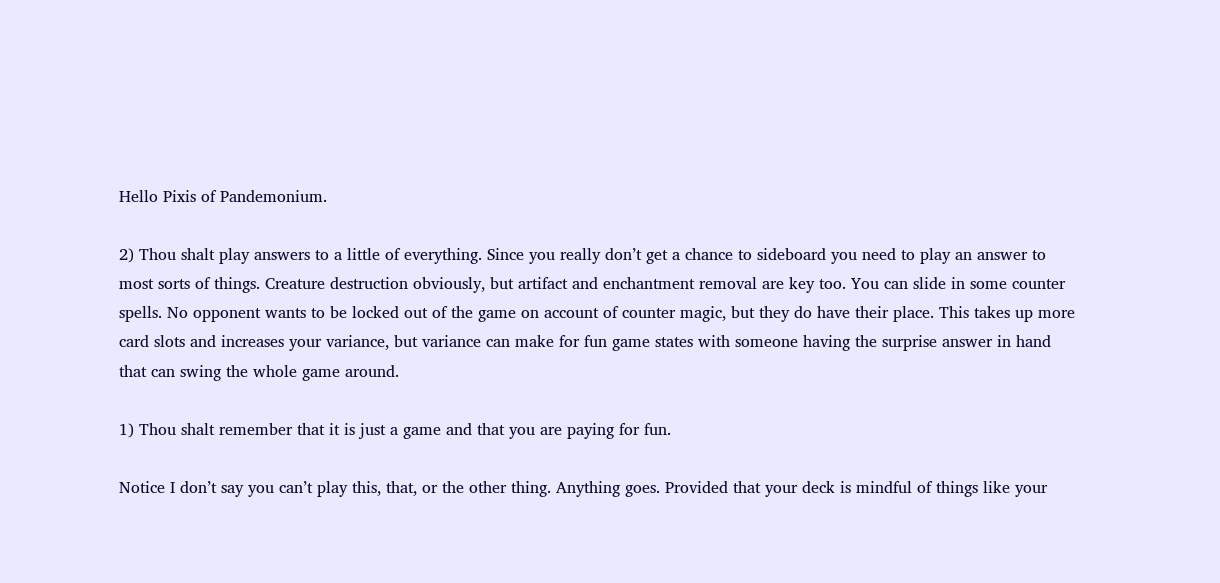Hello Pixis of Pandemonium.

2) Thou shalt play answers to a little of everything. Since you really don’t get a chance to sideboard you need to play an answer to most sorts of things. Creature destruction obviously, but artifact and enchantment removal are key too. You can slide in some counter spells. No opponent wants to be locked out of the game on account of counter magic, but they do have their place. This takes up more card slots and increases your variance, but variance can make for fun game states with someone having the surprise answer in hand that can swing the whole game around.

1) Thou shalt remember that it is just a game and that you are paying for fun.

Notice I don’t say you can’t play this, that, or the other thing. Anything goes. Provided that your deck is mindful of things like your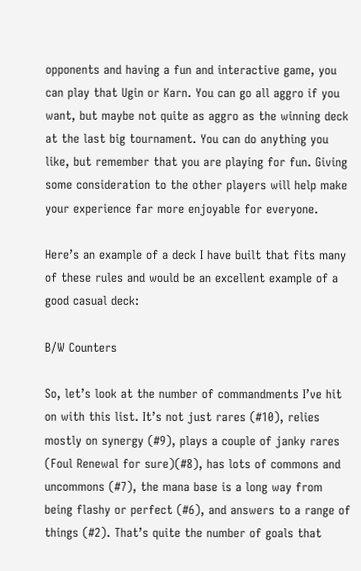opponents and having a fun and interactive game, you can play that Ugin or Karn. You can go all aggro if you want, but maybe not quite as aggro as the winning deck at the last big tournament. You can do anything you like, but remember that you are playing for fun. Giving some consideration to the other players will help make your experience far more enjoyable for everyone.

Here’s an example of a deck I have built that fits many of these rules and would be an excellent example of a good casual deck:

B/W Counters

So, let’s look at the number of commandments I’ve hit on with this list. It’s not just rares (#10), relies mostly on synergy (#9), plays a couple of janky rares (Foul Renewal for sure)(#8), has lots of commons and uncommons (#7), the mana base is a long way from being flashy or perfect (#6), and answers to a range of things (#2). That’s quite the number of goals that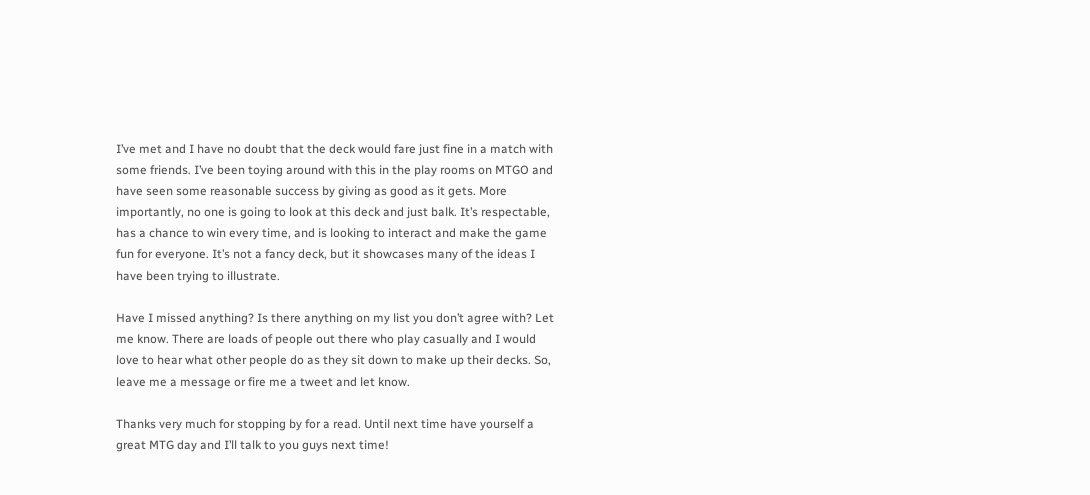I’ve met and I have no doubt that the deck would fare just fine in a match with some friends. I’ve been toying around with this in the play rooms on MTGO and have seen some reasonable success by giving as good as it gets. More importantly, no one is going to look at this deck and just balk. It’s respectable, has a chance to win every time, and is looking to interact and make the game fun for everyone. It’s not a fancy deck, but it showcases many of the ideas I have been trying to illustrate.

Have I missed anything? Is there anything on my list you don’t agree with? Let me know. There are loads of people out there who play casually and I would love to hear what other people do as they sit down to make up their decks. So, leave me a message or fire me a tweet and let know.

Thanks very much for stopping by for a read. Until next time have yourself a great MTG day and I’ll talk to you guys next time!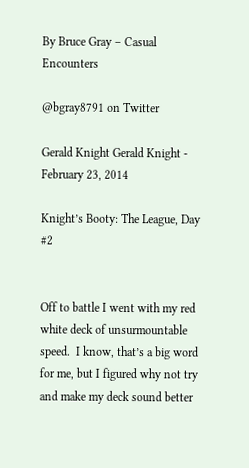By Bruce Gray – Casual Encounters

@bgray8791 on Twitter

Gerald Knight Gerald Knight - February 23, 2014

Knight’s Booty: The League, Day #2


Off to battle I went with my red white deck of unsurmountable speed.  I know, that’s a big word for me, but I figured why not try and make my deck sound better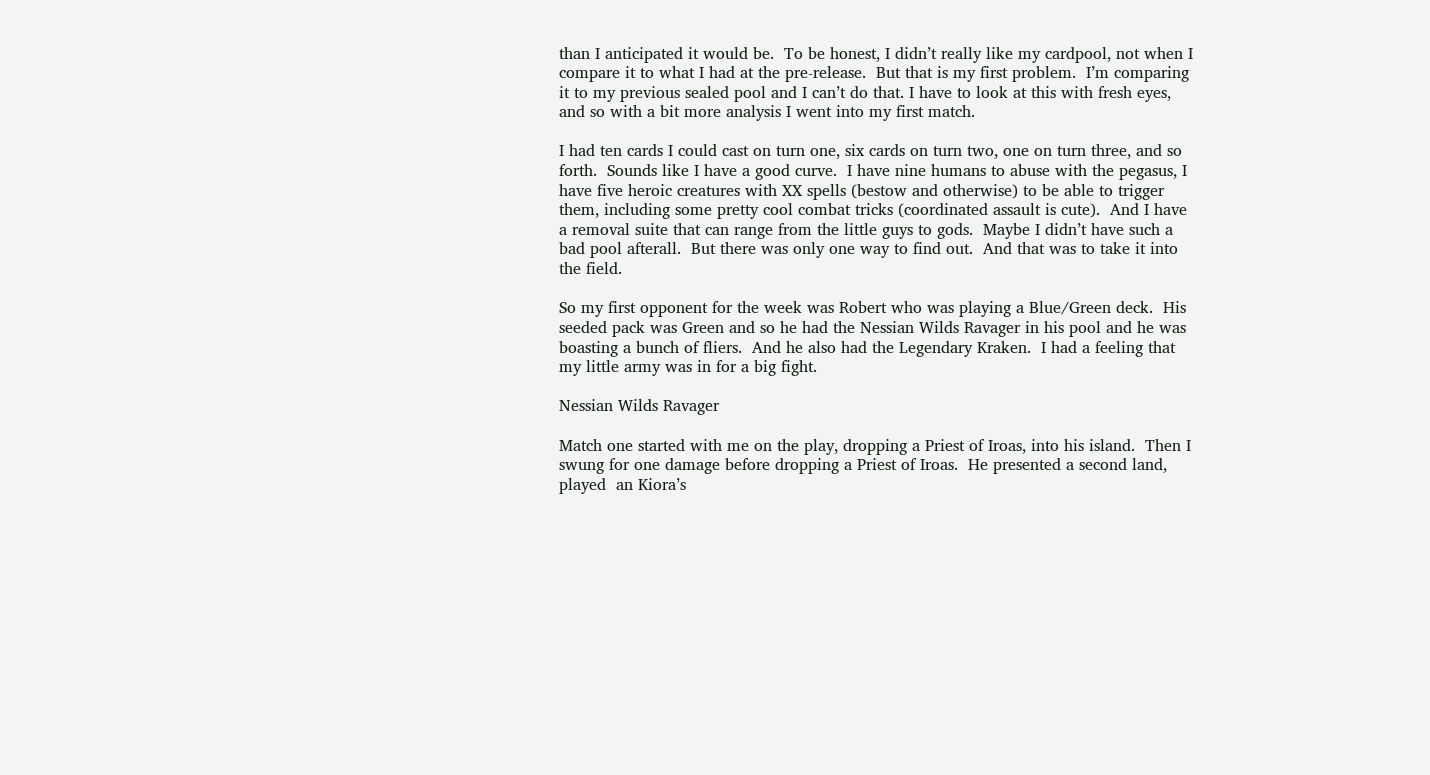than I anticipated it would be.  To be honest, I didn’t really like my cardpool, not when I compare it to what I had at the pre-release.  But that is my first problem.  I’m comparing it to my previous sealed pool and I can’t do that. I have to look at this with fresh eyes, and so with a bit more analysis I went into my first match.

I had ten cards I could cast on turn one, six cards on turn two, one on turn three, and so forth.  Sounds like I have a good curve.  I have nine humans to abuse with the pegasus, I have five heroic creatures with XX spells (bestow and otherwise) to be able to trigger them, including some pretty cool combat tricks (coordinated assault is cute).  And I have a removal suite that can range from the little guys to gods.  Maybe I didn’t have such a bad pool afterall.  But there was only one way to find out.  And that was to take it into the field.

So my first opponent for the week was Robert who was playing a Blue/Green deck.  His seeded pack was Green and so he had the Nessian Wilds Ravager in his pool and he was boasting a bunch of fliers.  And he also had the Legendary Kraken.  I had a feeling that my little army was in for a big fight.

Nessian Wilds Ravager

Match one started with me on the play, dropping a Priest of Iroas, into his island.  Then I swung for one damage before dropping a Priest of Iroas.  He presented a second land, played  an Kiora’s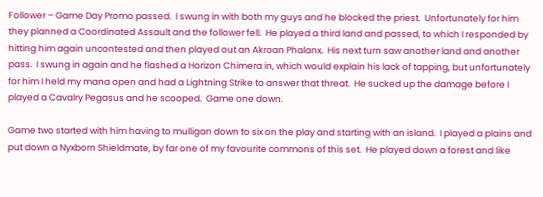Follower – Game Day Promo passed.  I swung in with both my guys and he blocked the priest.  Unfortunately for him they planned a Coordinated Assault and the follower fell.  He played a third land and passed, to which I responded by hitting him again uncontested and then played out an Akroan Phalanx.  His next turn saw another land and another pass.  I swung in again and he flashed a Horizon Chimera in, which would explain his lack of tapping, but unfortunately for him I held my mana open and had a Lightning Strike to answer that threat.  He sucked up the damage before I played a Cavalry Pegasus and he scooped.  Game one down.

Game two started with him having to mulligan down to six on the play and starting with an island.  I played a plains and put down a Nyxborn Shieldmate, by far one of my favourite commons of this set.  He played down a forest and like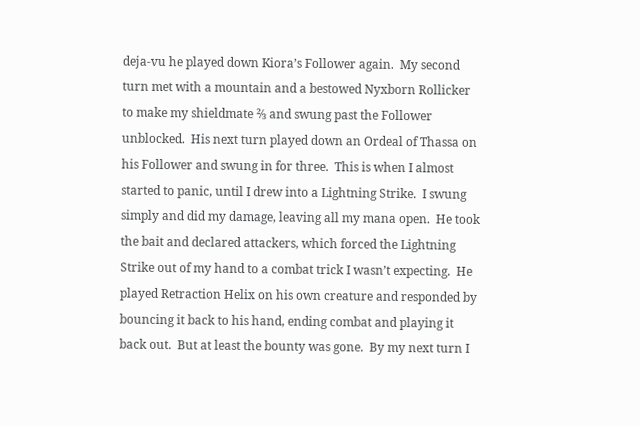deja-vu he played down Kiora’s Follower again.  My second turn met with a mountain and a bestowed Nyxborn Rollicker to make my shieldmate ⅔ and swung past the Follower unblocked.  His next turn played down an Ordeal of Thassa on his Follower and swung in for three.  This is when I almost started to panic, until I drew into a Lightning Strike.  I swung simply and did my damage, leaving all my mana open.  He took the bait and declared attackers, which forced the Lightning Strike out of my hand to a combat trick I wasn’t expecting.  He played Retraction Helix on his own creature and responded by bouncing it back to his hand, ending combat and playing it back out.  But at least the bounty was gone.  By my next turn I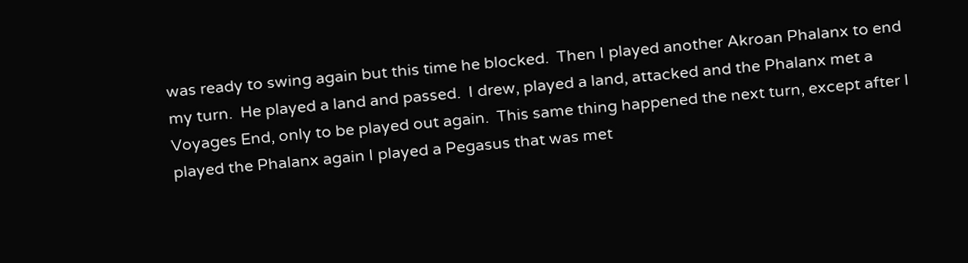was ready to swing again but this time he blocked.  Then I played another Akroan Phalanx to end my turn.  He played a land and passed.  I drew, played a land, attacked and the Phalanx met a Voyages End, only to be played out again.  This same thing happened the next turn, except after I played the Phalanx again I played a Pegasus that was met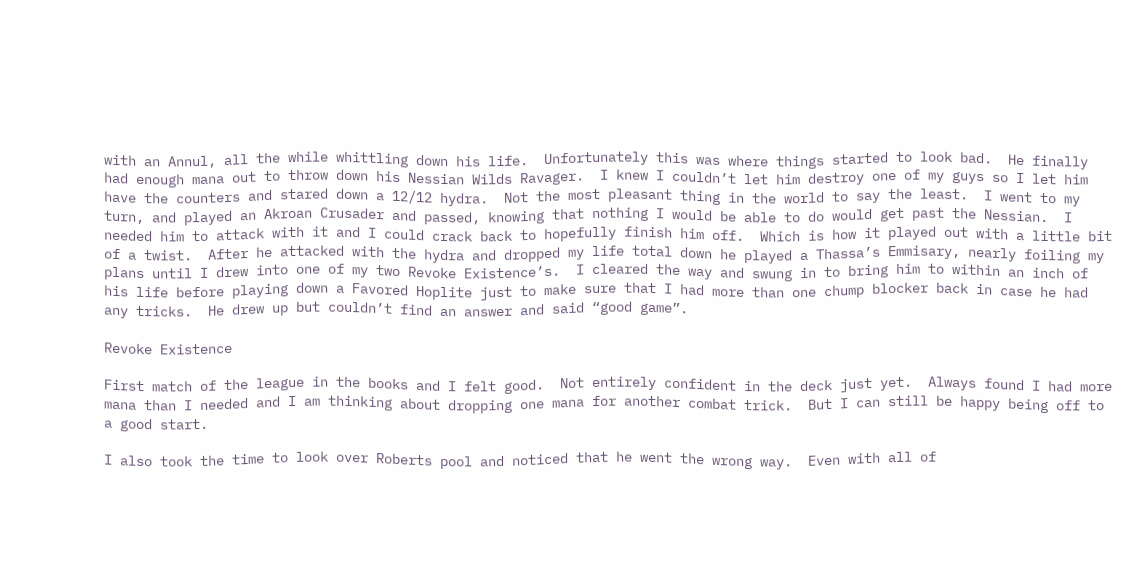with an Annul, all the while whittling down his life.  Unfortunately this was where things started to look bad.  He finally had enough mana out to throw down his Nessian Wilds Ravager.  I knew I couldn’t let him destroy one of my guys so I let him have the counters and stared down a 12/12 hydra.  Not the most pleasant thing in the world to say the least.  I went to my turn, and played an Akroan Crusader and passed, knowing that nothing I would be able to do would get past the Nessian.  I needed him to attack with it and I could crack back to hopefully finish him off.  Which is how it played out with a little bit of a twist.  After he attacked with the hydra and dropped my life total down he played a Thassa’s Emmisary, nearly foiling my plans until I drew into one of my two Revoke Existence’s.  I cleared the way and swung in to bring him to within an inch of his life before playing down a Favored Hoplite just to make sure that I had more than one chump blocker back in case he had any tricks.  He drew up but couldn’t find an answer and said “good game”.

Revoke Existence

First match of the league in the books and I felt good.  Not entirely confident in the deck just yet.  Always found I had more mana than I needed and I am thinking about dropping one mana for another combat trick.  But I can still be happy being off to a good start.

I also took the time to look over Roberts pool and noticed that he went the wrong way.  Even with all of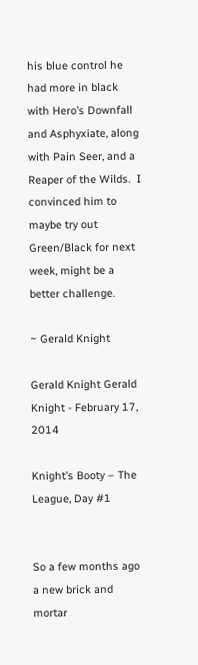his blue control he had more in black with Hero’s Downfall and Asphyxiate, along with Pain Seer, and a Reaper of the Wilds.  I convinced him to maybe try out Green/Black for next week, might be a better challenge.

~ Gerald Knight

Gerald Knight Gerald Knight - February 17, 2014

Knight’s Booty – The League, Day #1


So a few months ago a new brick and mortar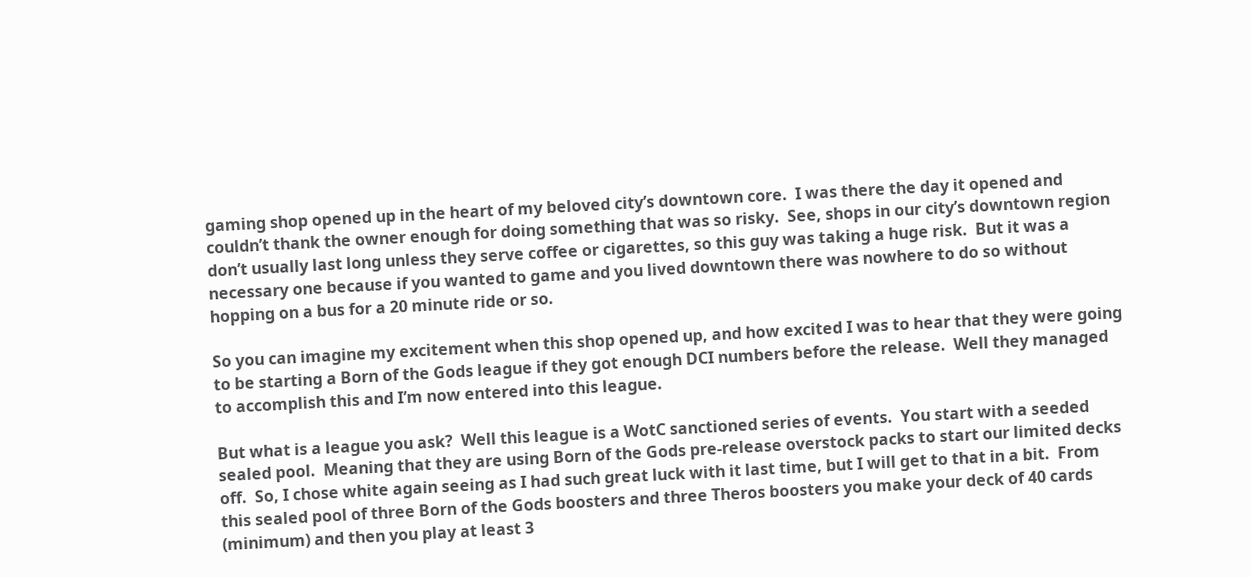gaming shop opened up in the heart of my beloved city’s downtown core.  I was there the day it opened and couldn’t thank the owner enough for doing something that was so risky.  See, shops in our city’s downtown region don’t usually last long unless they serve coffee or cigarettes, so this guy was taking a huge risk.  But it was a necessary one because if you wanted to game and you lived downtown there was nowhere to do so without hopping on a bus for a 20 minute ride or so.

So you can imagine my excitement when this shop opened up, and how excited I was to hear that they were going to be starting a Born of the Gods league if they got enough DCI numbers before the release.  Well they managed to accomplish this and I’m now entered into this league.

But what is a league you ask?  Well this league is a WotC sanctioned series of events.  You start with a seeded sealed pool.  Meaning that they are using Born of the Gods pre-release overstock packs to start our limited decks off.  So, I chose white again seeing as I had such great luck with it last time, but I will get to that in a bit.  From this sealed pool of three Born of the Gods boosters and three Theros boosters you make your deck of 40 cards (minimum) and then you play at least 3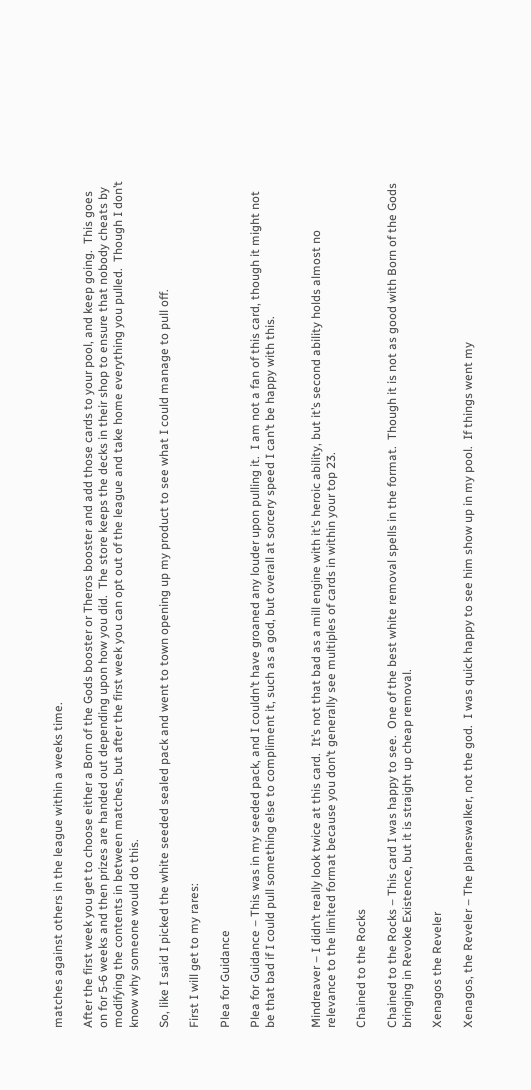matches against others in the league within a weeks time.

After the first week you get to choose either a Born of the Gods booster or Theros booster and add those cards to your pool, and keep going.  This goes on for 5-6 weeks and then prizes are handed out depending upon how you did.  The store keeps the decks in their shop to ensure that nobody cheats by modifying the contents in between matches, but after the first week you can opt out of the league and take home everything you pulled.  Though I don’t know why someone would do this.

So, like I said I picked the white seeded sealed pack and went to town opening up my product to see what I could manage to pull off.

First I will get to my rares:

Plea for Guidance

Plea for Guidance – This was in my seeded pack, and I couldn’t have groaned any louder upon pulling it.  I am not a fan of this card, though it might not be that bad if I could pull something else to compliment it, such as a god, but overall at sorcery speed I can’t be happy with this.


Mindreaver – I didn’t really look twice at this card.  It’s not that bad as a mill engine with it’s heroic ability, but it’s second ability holds almost no relevance to the limited format because you don’t generally see multiples of cards in within your top 23.

Chained to the Rocks

Chained to the Rocks – This card I was happy to see.  One of the best white removal spells in the format.  Though it is not as good with Born of the Gods bringing in Revoke Existence, but it is straight up cheap removal.

Xenagos the Reveler

Xenagos, the Reveler – The planeswalker, not the god.  I was quick happy to see him show up in my pool.  If things went my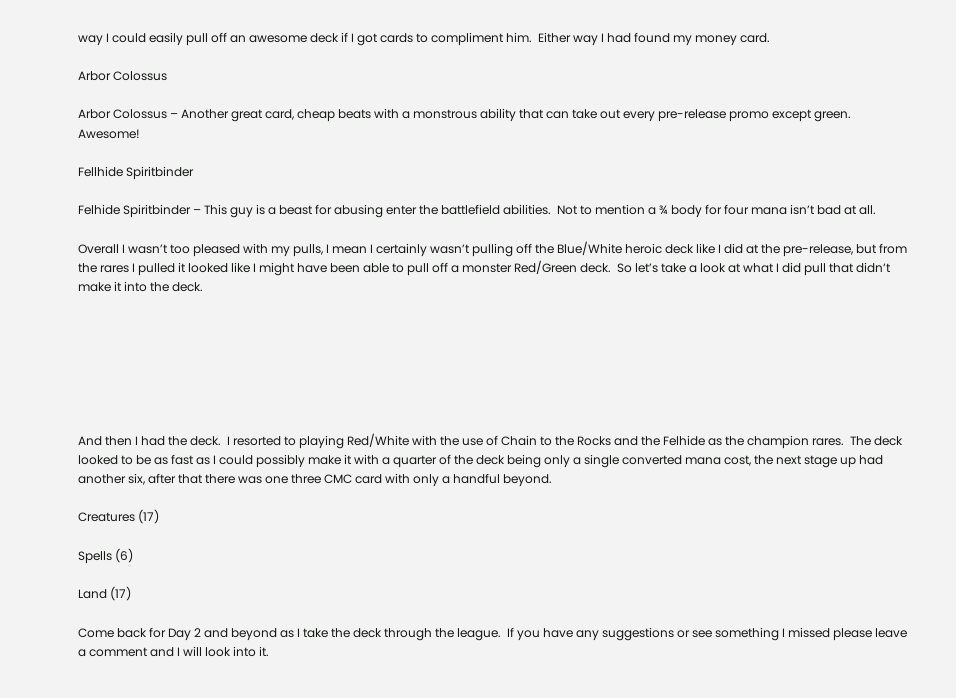way I could easily pull off an awesome deck if I got cards to compliment him.  Either way I had found my money card.

Arbor Colossus

Arbor Colossus – Another great card, cheap beats with a monstrous ability that can take out every pre-release promo except green.  Awesome!

Fellhide Spiritbinder

Felhide Spiritbinder – This guy is a beast for abusing enter the battlefield abilities.  Not to mention a ¾ body for four mana isn’t bad at all.

Overall I wasn’t too pleased with my pulls, I mean I certainly wasn’t pulling off the Blue/White heroic deck like I did at the pre-release, but from the rares I pulled it looked like I might have been able to pull off a monster Red/Green deck.  So let’s take a look at what I did pull that didn’t make it into the deck.







And then I had the deck.  I resorted to playing Red/White with the use of Chain to the Rocks and the Felhide as the champion rares.  The deck looked to be as fast as I could possibly make it with a quarter of the deck being only a single converted mana cost, the next stage up had another six, after that there was one three CMC card with only a handful beyond.

Creatures (17)

Spells (6)

Land (17)

Come back for Day 2 and beyond as I take the deck through the league.  If you have any suggestions or see something I missed please leave a comment and I will look into it.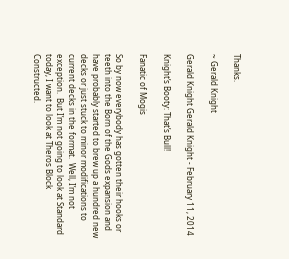Thanks.

~ Gerald Knight

Gerald Knight Gerald Knight - February 11, 2014

Knight’s Booty: That’s Bull!

Fanatic of Mogis

So by now everybody has gotten their hooks or teeth into the Born of the Gods expansion and have probably started to brew up a hundred new decks or just stuck to minor modifications to current decks in the format.  Well, I’m not exception.  But I’m not going to look at Standard today, I want to look at Theros Block Constructed.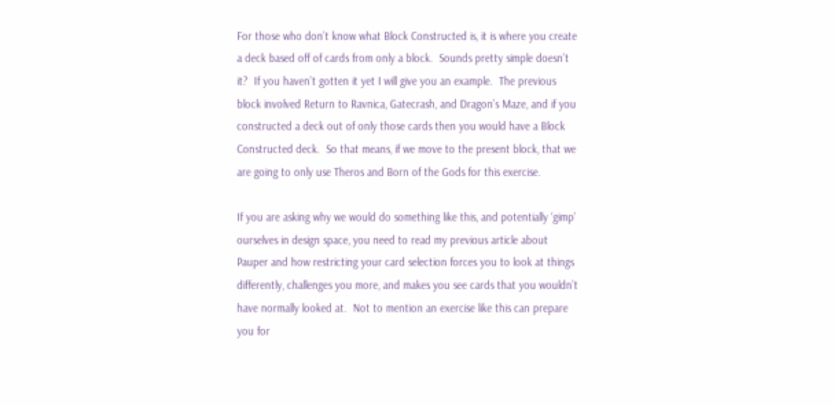For those who don’t know what Block Constructed is, it is where you create a deck based off of cards from only a block.  Sounds pretty simple doesn’t it?  If you haven’t gotten it yet I will give you an example.  The previous block involved Return to Ravnica, Gatecrash, and Dragon’s Maze, and if you constructed a deck out of only those cards then you would have a Block Constructed deck.  So that means, if we move to the present block, that we are going to only use Theros and Born of the Gods for this exercise.

If you are asking why we would do something like this, and potentially ‘gimp’ ourselves in design space, you need to read my previous article about Pauper and how restricting your card selection forces you to look at things differently, challenges you more, and makes you see cards that you wouldn’t have normally looked at.  Not to mention an exercise like this can prepare you for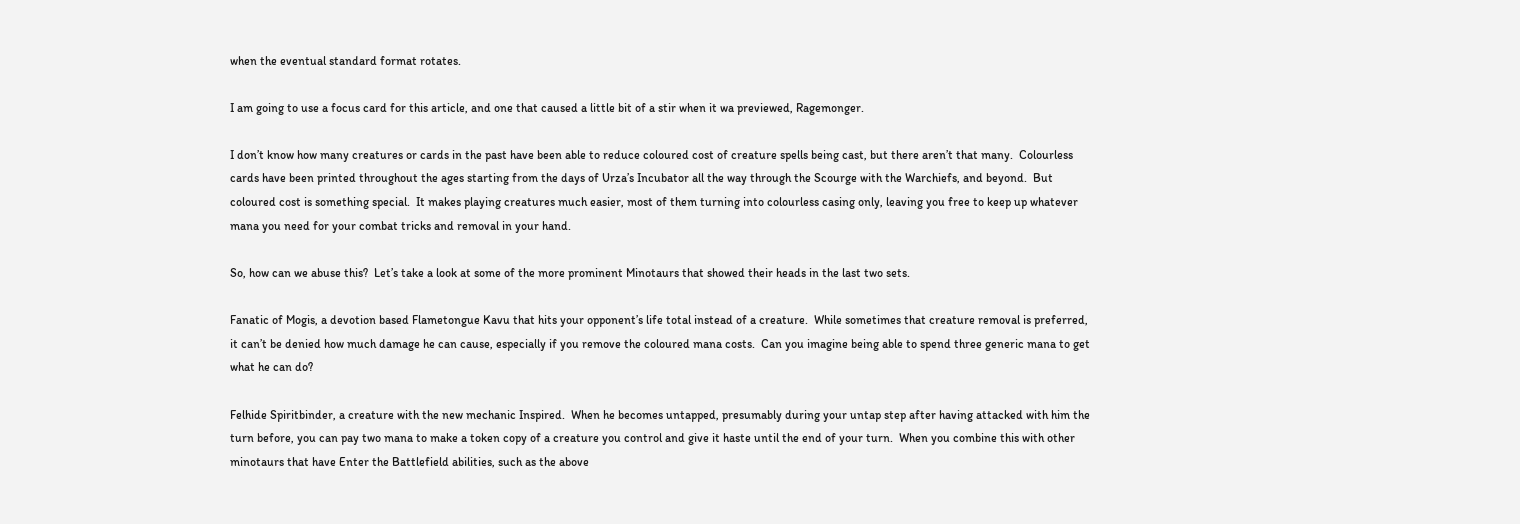when the eventual standard format rotates.

I am going to use a focus card for this article, and one that caused a little bit of a stir when it wa previewed, Ragemonger.

I don’t know how many creatures or cards in the past have been able to reduce coloured cost of creature spells being cast, but there aren’t that many.  Colourless cards have been printed throughout the ages starting from the days of Urza’s Incubator all the way through the Scourge with the Warchiefs, and beyond.  But coloured cost is something special.  It makes playing creatures much easier, most of them turning into colourless casing only, leaving you free to keep up whatever mana you need for your combat tricks and removal in your hand.

So, how can we abuse this?  Let’s take a look at some of the more prominent Minotaurs that showed their heads in the last two sets.

Fanatic of Mogis, a devotion based Flametongue Kavu that hits your opponent’s life total instead of a creature.  While sometimes that creature removal is preferred, it can’t be denied how much damage he can cause, especially if you remove the coloured mana costs.  Can you imagine being able to spend three generic mana to get what he can do?

Felhide Spiritbinder, a creature with the new mechanic Inspired.  When he becomes untapped, presumably during your untap step after having attacked with him the turn before, you can pay two mana to make a token copy of a creature you control and give it haste until the end of your turn.  When you combine this with other minotaurs that have Enter the Battlefield abilities, such as the above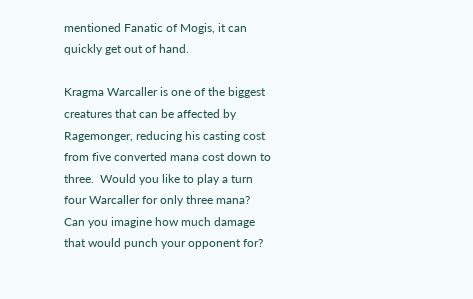mentioned Fanatic of Mogis, it can quickly get out of hand.

Kragma Warcaller is one of the biggest creatures that can be affected by Ragemonger, reducing his casting cost from five converted mana cost down to three.  Would you like to play a turn four Warcaller for only three mana? Can you imagine how much damage that would punch your opponent for?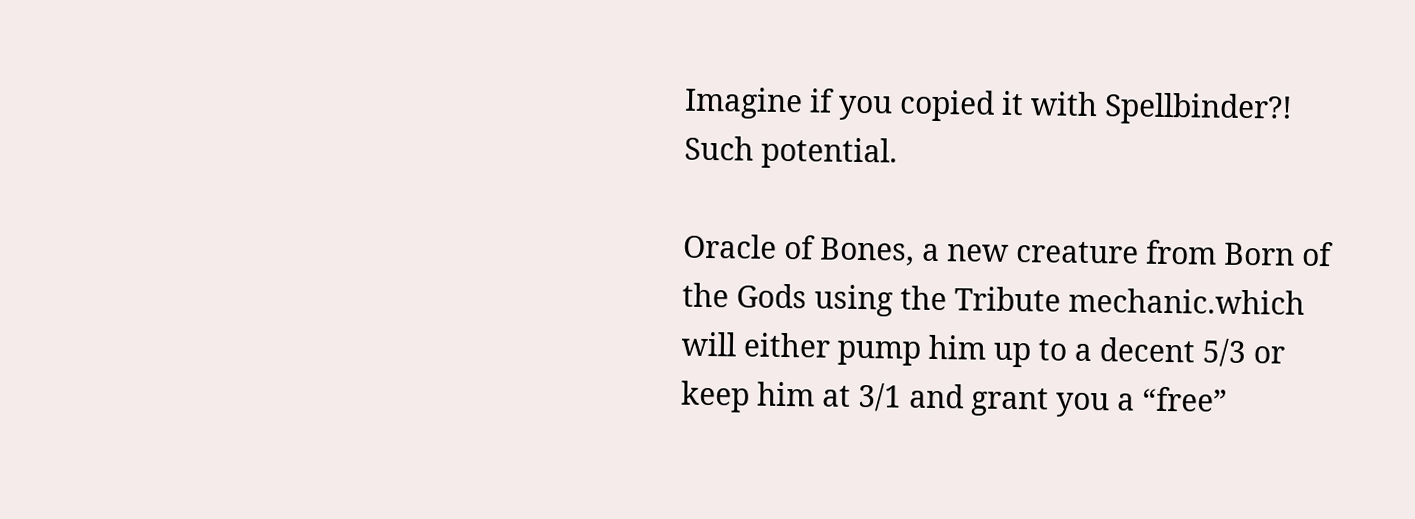Imagine if you copied it with Spellbinder?! Such potential.

Oracle of Bones, a new creature from Born of the Gods using the Tribute mechanic.which will either pump him up to a decent 5/3 or keep him at 3/1 and grant you a “free”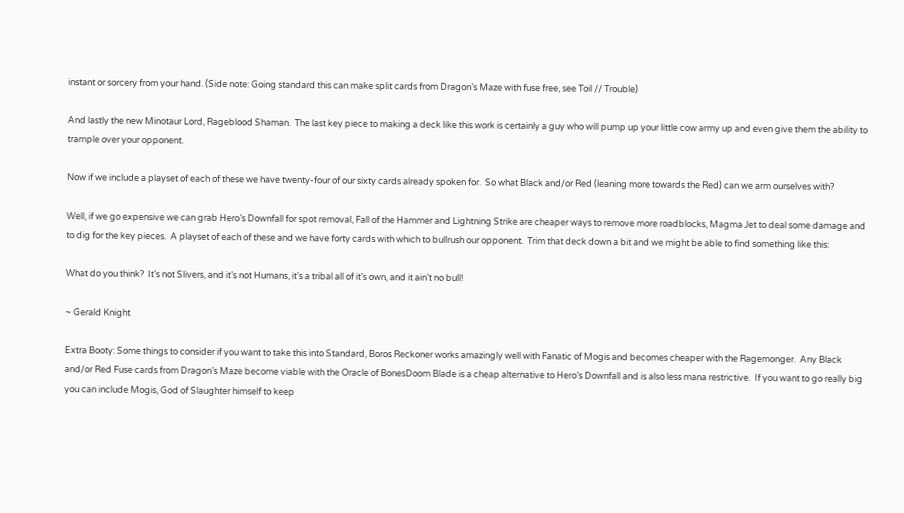instant or sorcery from your hand. (Side note: Going standard this can make split cards from Dragon’s Maze with fuse free, see Toil // Trouble)

And lastly the new Minotaur Lord, Rageblood Shaman.  The last key piece to making a deck like this work is certainly a guy who will pump up your little cow army up and even give them the ability to trample over your opponent.

Now if we include a playset of each of these we have twenty-four of our sixty cards already spoken for.  So what Black and/or Red (leaning more towards the Red) can we arm ourselves with?

Well, if we go expensive we can grab Hero’s Downfall for spot removal, Fall of the Hammer and Lightning Strike are cheaper ways to remove more roadblocks, Magma Jet to deal some damage and to dig for the key pieces.  A playset of each of these and we have forty cards with which to bullrush our opponent.  Trim that deck down a bit and we might be able to find something like this:

What do you think?  It’s not Slivers, and it’s not Humans, it’s a tribal all of it’s own, and it ain’t no bull!

~ Gerald Knight

Extra Booty: Some things to consider if you want to take this into Standard, Boros Reckoner works amazingly well with Fanatic of Mogis and becomes cheaper with the Ragemonger.  Any Black and/or Red Fuse cards from Dragon’s Maze become viable with the Oracle of BonesDoom Blade is a cheap alternative to Hero’s Downfall and is also less mana restrictive.  If you want to go really big you can include Mogis, God of Slaughter himself to keep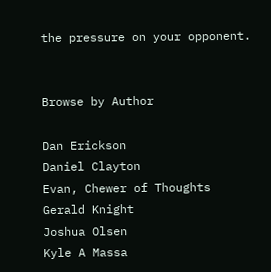the pressure on your opponent.


Browse by Author

Dan Erickson
Daniel Clayton
Evan, Chewer of Thoughts
Gerald Knight
Joshua Olsen
Kyle A Massa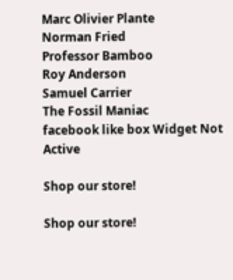Marc Olivier Plante
Norman Fried
Professor Bamboo
Roy Anderson
Samuel Carrier
The Fossil Maniac
facebook like box Widget Not Active

Shop our store!

Shop our store!